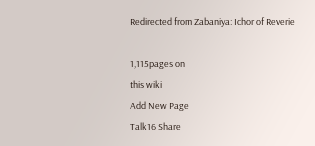Redirected from Zabaniya: Ichor of Reverie

1,115pages on
this wiki
Add New Page
Talk16 Share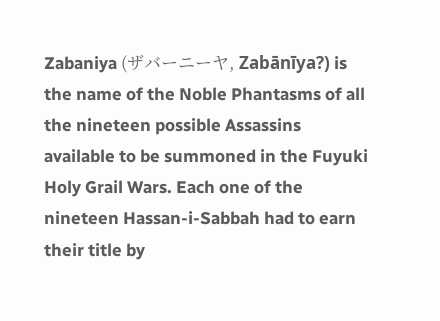Zabaniya (ザバーニーヤ, Zabānīya?) is the name of the Noble Phantasms of all the nineteen possible Assassins available to be summoned in the Fuyuki Holy Grail Wars. Each one of the nineteen Hassan-i-Sabbah had to earn their title by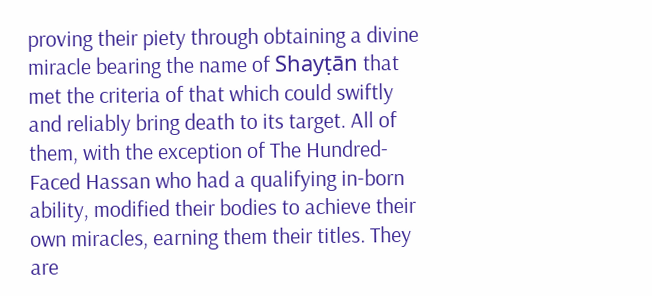proving their piety through obtaining a divine miracle bearing the name of Shayṭān that met the criteria of that which could swiftly and reliably bring death to its target. All of them, with the exception of The Hundred-Faced Hassan who had a qualifying in-born ability, modified their bodies to achieve their own miracles, earning them their titles. They are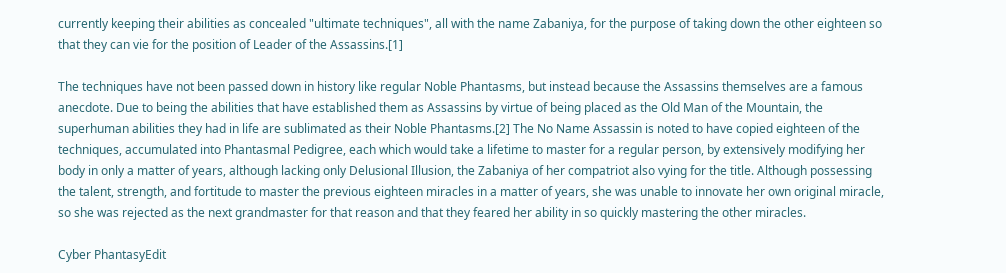currently keeping their abilities as concealed "ultimate techniques", all with the name Zabaniya, for the purpose of taking down the other eighteen so that they can vie for the position of Leader of the Assassins.[1]

The techniques have not been passed down in history like regular Noble Phantasms, but instead because the Assassins themselves are a famous anecdote. Due to being the abilities that have established them as Assassins by virtue of being placed as the Old Man of the Mountain, the superhuman abilities they had in life are sublimated as their Noble Phantasms.[2] The No Name Assassin is noted to have copied eighteen of the techniques, accumulated into Phantasmal Pedigree, each which would take a lifetime to master for a regular person, by extensively modifying her body in only a matter of years, although lacking only Delusional Illusion, the Zabaniya of her compatriot also vying for the title. Although possessing the talent, strength, and fortitude to master the previous eighteen miracles in a matter of years, she was unable to innovate her own original miracle, so she was rejected as the next grandmaster for that reason and that they feared her ability in so quickly mastering the other miracles.

Cyber PhantasyEdit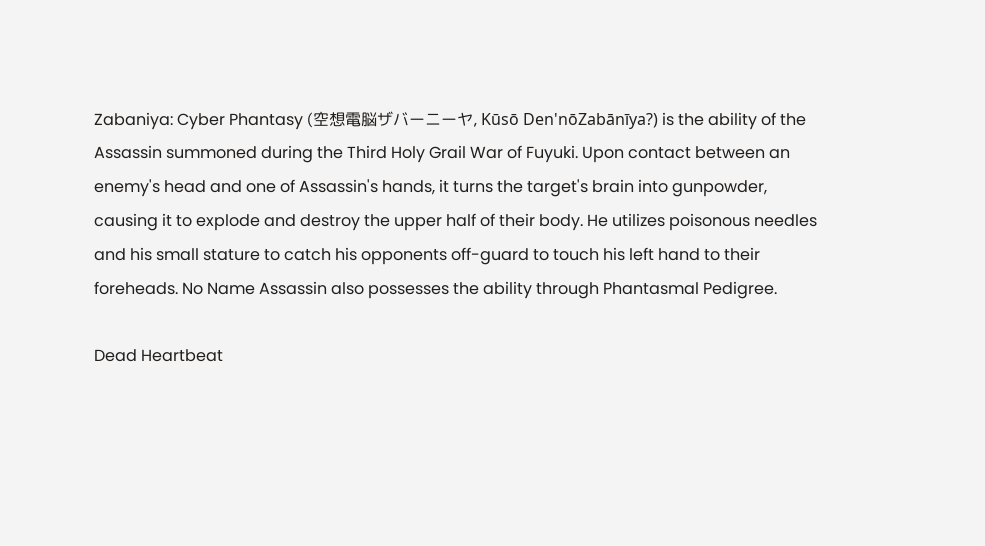Zabaniya: Cyber Phantasy (空想電脳ザバーニーヤ, Kūsō Den'nōZabānīya?) is the ability of the Assassin summoned during the Third Holy Grail War of Fuyuki. Upon contact between an enemy's head and one of Assassin's hands, it turns the target's brain into gunpowder, causing it to explode and destroy the upper half of their body. He utilizes poisonous needles and his small stature to catch his opponents off-guard to touch his left hand to their foreheads. No Name Assassin also possesses the ability through Phantasmal Pedigree.

Dead Heartbeat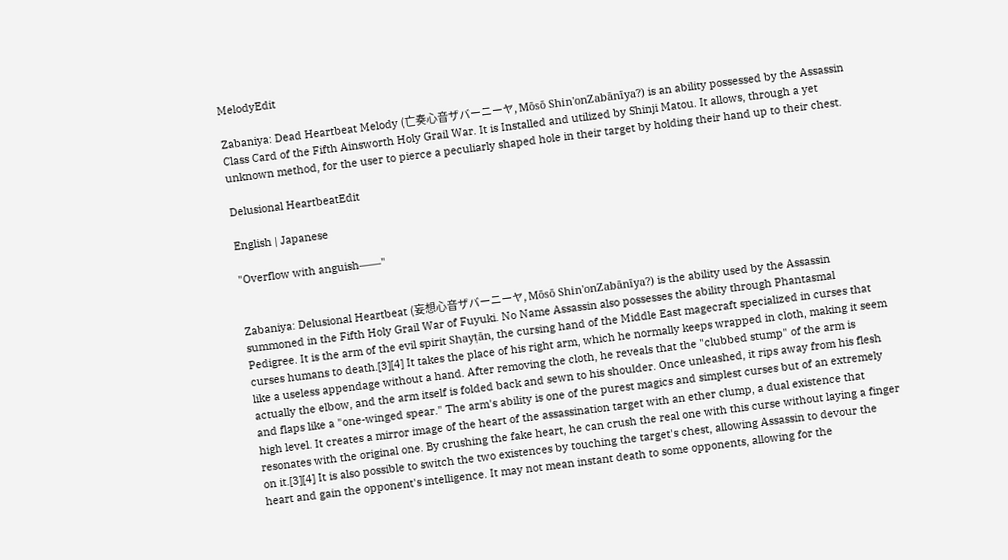MelodyEdit

Zabaniya: Dead Heartbeat Melody (亡奏心音ザバーニーヤ, Mōsō Shin'onZabānīya?) is an ability possessed by the Assassin Class Card of the Fifth Ainsworth Holy Grail War. It is Installed and utilized by Shinji Matou. It allows, through a yet unknown method, for the user to pierce a peculiarly shaped hole in their target by holding their hand up to their chest.

Delusional HeartbeatEdit

English | Japanese

"Overflow with anguish――"


Zabaniya: Delusional Heartbeat (妄想心音ザバーニーヤ, Mōsō Shin'onZabānīya?) is the ability used by the Assassin summoned in the Fifth Holy Grail War of Fuyuki. No Name Assassin also possesses the ability through Phantasmal Pedigree. It is the arm of the evil spirit Shayṭān, the cursing hand of the Middle East magecraft specialized in curses that curses humans to death.[3][4] It takes the place of his right arm, which he normally keeps wrapped in cloth, making it seem like a useless appendage without a hand. After removing the cloth, he reveals that the "clubbed stump" of the arm is actually the elbow, and the arm itself is folded back and sewn to his shoulder. Once unleashed, it rips away from his flesh and flaps like a "one-winged spear." The arm's ability is one of the purest magics and simplest curses but of an extremely high level. It creates a mirror image of the heart of the assassination target with an ether clump, a dual existence that resonates with the original one. By crushing the fake heart, he can crush the real one with this curse without laying a finger on it.[3][4] It is also possible to switch the two existences by touching the target's chest, allowing Assassin to devour the heart and gain the opponent's intelligence. It may not mean instant death to some opponents, allowing for the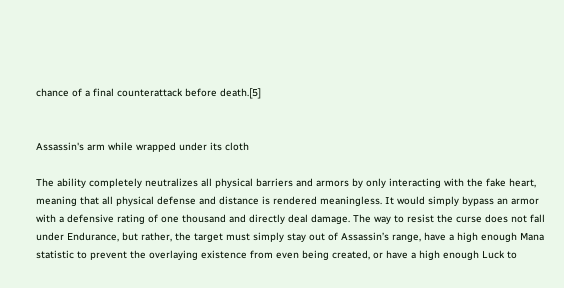chance of a final counterattack before death.[5]


Assassin's arm while wrapped under its cloth

The ability completely neutralizes all physical barriers and armors by only interacting with the fake heart, meaning that all physical defense and distance is rendered meaningless. It would simply bypass an armor with a defensive rating of one thousand and directly deal damage. The way to resist the curse does not fall under Endurance, but rather, the target must simply stay out of Assassin’s range, have a high enough Mana statistic to prevent the overlaying existence from even being created, or have a high enough Luck to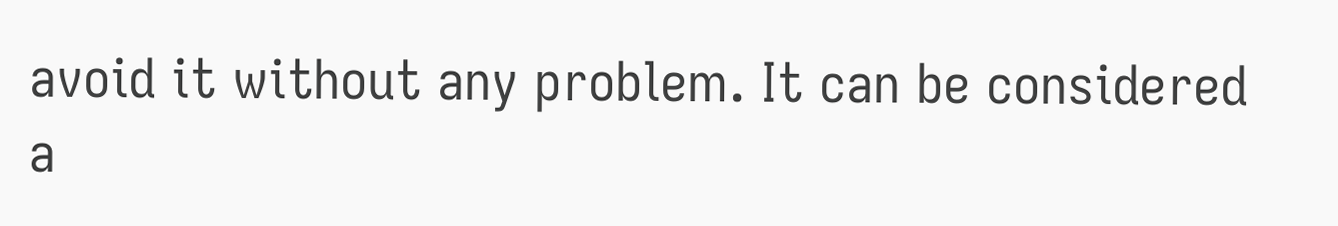avoid it without any problem. It can be considered a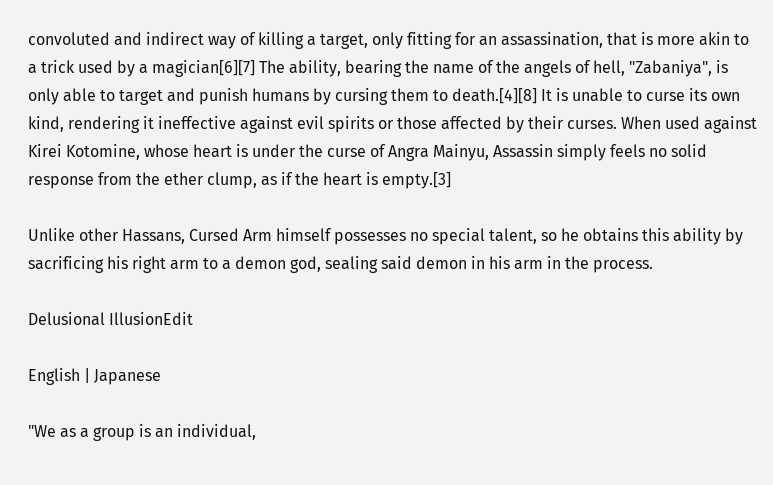convoluted and indirect way of killing a target, only fitting for an assassination, that is more akin to a trick used by a magician[6][7] The ability, bearing the name of the angels of hell, "Zabaniya", is only able to target and punish humans by cursing them to death.[4][8] It is unable to curse its own kind, rendering it ineffective against evil spirits or those affected by their curses. When used against Kirei Kotomine, whose heart is under the curse of Angra Mainyu, Assassin simply feels no solid response from the ether clump, as if the heart is empty.[3]

Unlike other Hassans, Cursed Arm himself possesses no special talent, so he obtains this ability by sacrificing his right arm to a demon god, sealing said demon in his arm in the process.

Delusional IllusionEdit

English | Japanese

"We as a group is an individual,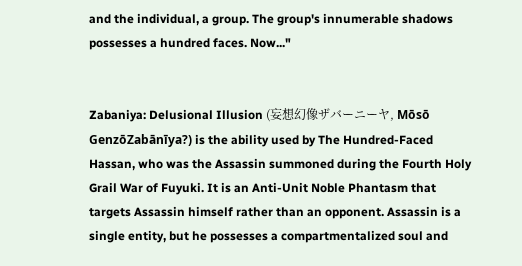and the individual, a group. The group's innumerable shadows possesses a hundred faces. Now..."


Zabaniya: Delusional Illusion (妄想幻像ザバーニーヤ, Mōsō GenzōZabānīya?) is the ability used by The Hundred-Faced Hassan, who was the Assassin summoned during the Fourth Holy Grail War of Fuyuki. It is an Anti-Unit Noble Phantasm that targets Assassin himself rather than an opponent. Assassin is a single entity, but he possesses a compartmentalized soul and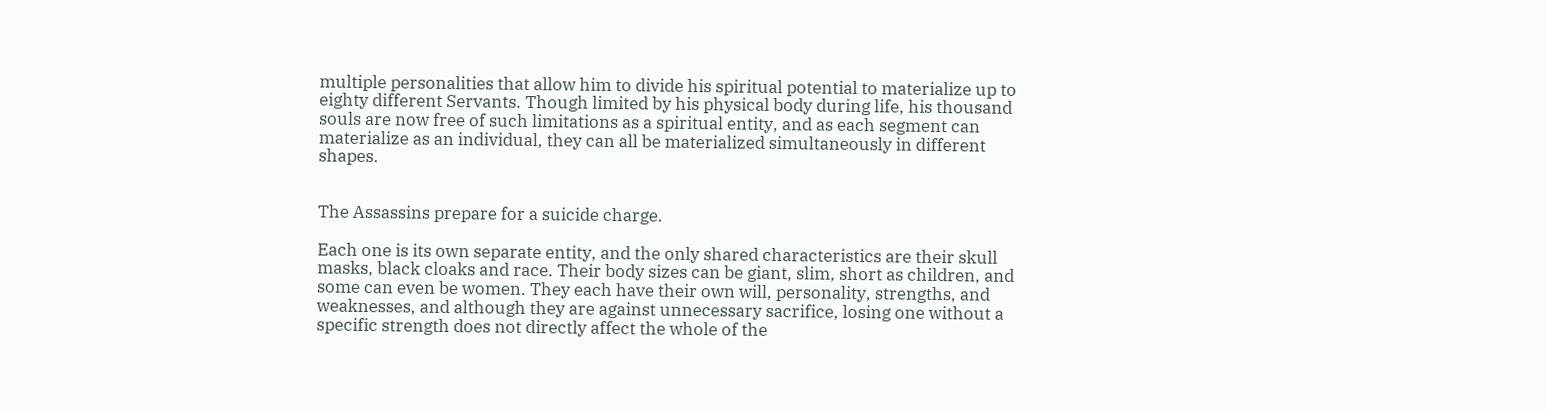multiple personalities that allow him to divide his spiritual potential to materialize up to eighty different Servants. Though limited by his physical body during life, his thousand souls are now free of such limitations as a spiritual entity, and as each segment can materialize as an individual, they can all be materialized simultaneously in different shapes.


The Assassins prepare for a suicide charge.

Each one is its own separate entity, and the only shared characteristics are their skull masks, black cloaks and race. Their body sizes can be giant, slim, short as children, and some can even be women. They each have their own will, personality, strengths, and weaknesses, and although they are against unnecessary sacrifice, losing one without a specific strength does not directly affect the whole of the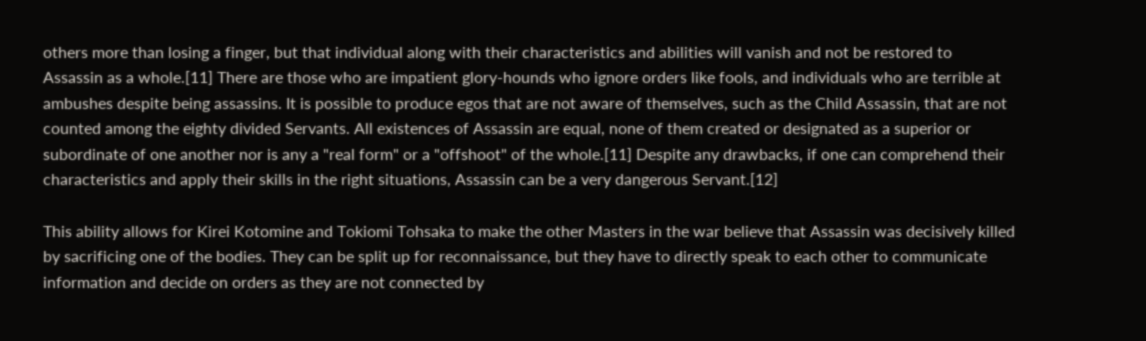others more than losing a finger, but that individual along with their characteristics and abilities will vanish and not be restored to Assassin as a whole.[11] There are those who are impatient glory-hounds who ignore orders like fools, and individuals who are terrible at ambushes despite being assassins. It is possible to produce egos that are not aware of themselves, such as the Child Assassin, that are not counted among the eighty divided Servants. All existences of Assassin are equal, none of them created or designated as a superior or subordinate of one another nor is any a "real form" or a "offshoot" of the whole.[11] Despite any drawbacks, if one can comprehend their characteristics and apply their skills in the right situations, Assassin can be a very dangerous Servant.[12]

This ability allows for Kirei Kotomine and Tokiomi Tohsaka to make the other Masters in the war believe that Assassin was decisively killed by sacrificing one of the bodies. They can be split up for reconnaissance, but they have to directly speak to each other to communicate information and decide on orders as they are not connected by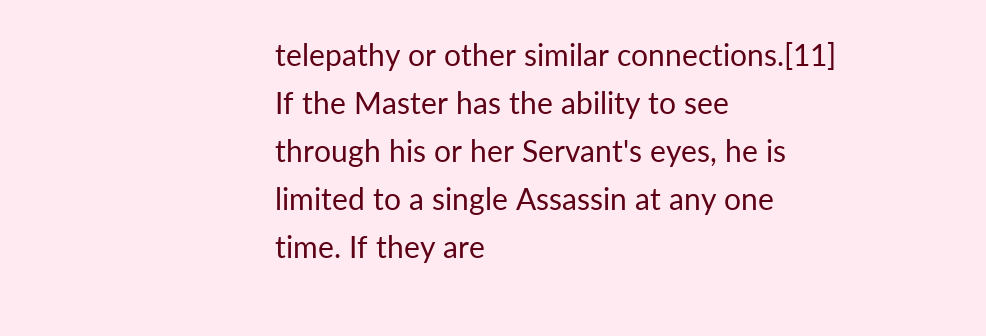telepathy or other similar connections.[11] If the Master has the ability to see through his or her Servant's eyes, he is limited to a single Assassin at any one time. If they are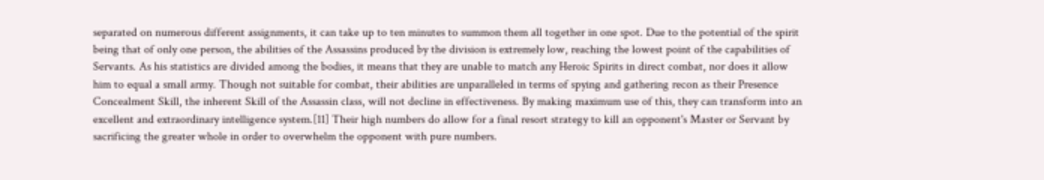separated on numerous different assignments, it can take up to ten minutes to summon them all together in one spot. Due to the potential of the spirit being that of only one person, the abilities of the Assassins produced by the division is extremely low, reaching the lowest point of the capabilities of Servants. As his statistics are divided among the bodies, it means that they are unable to match any Heroic Spirits in direct combat, nor does it allow him to equal a small army. Though not suitable for combat, their abilities are unparalleled in terms of spying and gathering recon as their Presence Concealment Skill, the inherent Skill of the Assassin class, will not decline in effectiveness. By making maximum use of this, they can transform into an excellent and extraordinary intelligence system.[11] Their high numbers do allow for a final resort strategy to kill an opponent's Master or Servant by sacrificing the greater whole in order to overwhelm the opponent with pure numbers.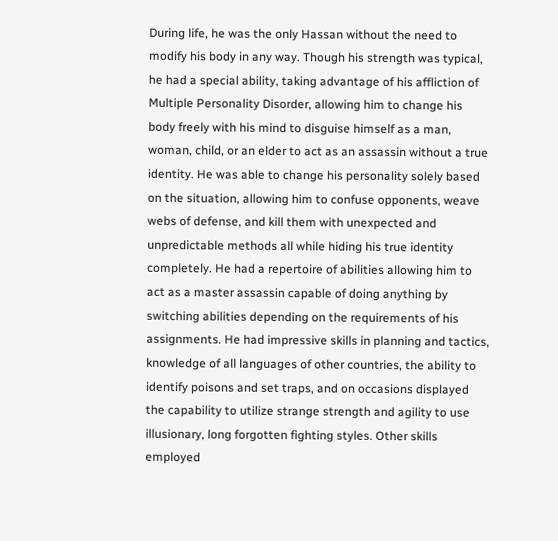During life, he was the only Hassan without the need to modify his body in any way. Though his strength was typical, he had a special ability, taking advantage of his affliction of Multiple Personality Disorder, allowing him to change his body freely with his mind to disguise himself as a man, woman, child, or an elder to act as an assassin without a true identity. He was able to change his personality solely based on the situation, allowing him to confuse opponents, weave webs of defense, and kill them with unexpected and unpredictable methods all while hiding his true identity completely. He had a repertoire of abilities allowing him to act as a master assassin capable of doing anything by switching abilities depending on the requirements of his assignments. He had impressive skills in planning and tactics, knowledge of all languages of other countries, the ability to identify poisons and set traps, and on occasions displayed the capability to utilize strange strength and agility to use illusionary, long forgotten fighting styles. Other skills employed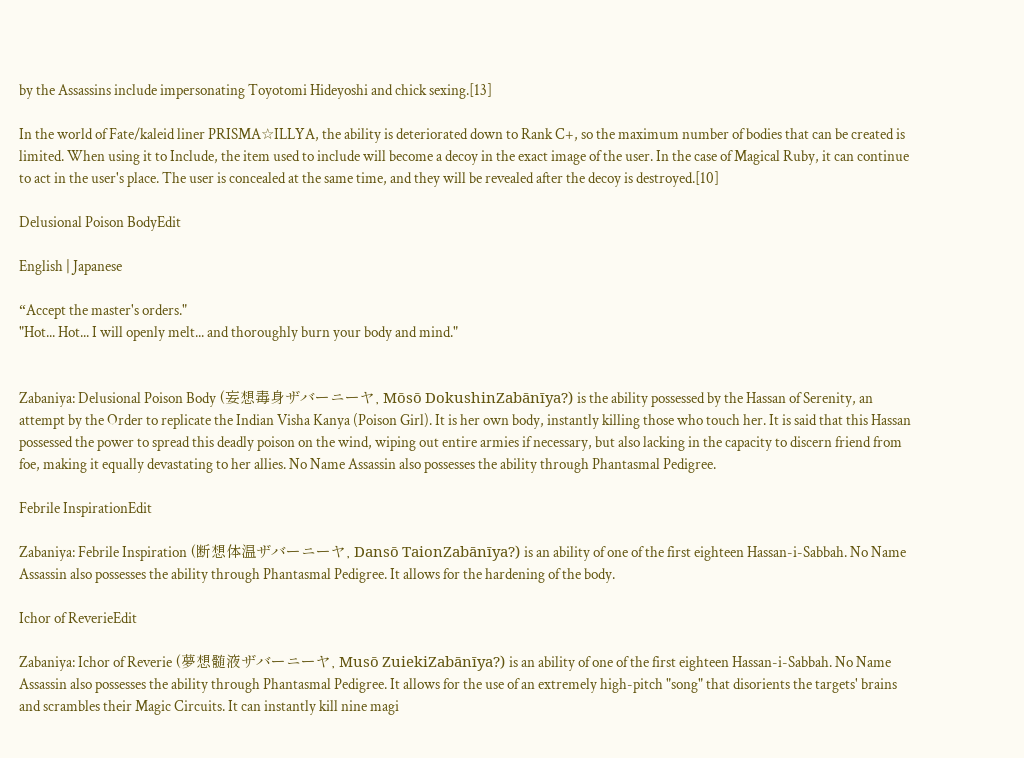by the Assassins include impersonating Toyotomi Hideyoshi and chick sexing.[13]

In the world of Fate/kaleid liner PRISMA☆ILLYA, the ability is deteriorated down to Rank C+, so the maximum number of bodies that can be created is limited. When using it to Include, the item used to include will become a decoy in the exact image of the user. In the case of Magical Ruby, it can continue to act in the user's place. The user is concealed at the same time, and they will be revealed after the decoy is destroyed.[10]

Delusional Poison BodyEdit

English | Japanese

“Accept the master's orders."
"Hot... Hot... I will openly melt... and thoroughly burn your body and mind."


Zabaniya: Delusional Poison Body (妄想毒身ザバーニーヤ, Mōsō DokushinZabānīya?) is the ability possessed by the Hassan of Serenity, an attempt by the Order to replicate the Indian Visha Kanya (Poison Girl). It is her own body, instantly killing those who touch her. It is said that this Hassan possessed the power to spread this deadly poison on the wind, wiping out entire armies if necessary, but also lacking in the capacity to discern friend from foe, making it equally devastating to her allies. No Name Assassin also possesses the ability through Phantasmal Pedigree.

Febrile InspirationEdit

Zabaniya: Febrile Inspiration (断想体温ザバーニーヤ, Dansō TaionZabānīya?) is an ability of one of the first eighteen Hassan-i-Sabbah. No Name Assassin also possesses the ability through Phantasmal Pedigree. It allows for the hardening of the body.

Ichor of ReverieEdit

Zabaniya: Ichor of Reverie (夢想髄液ザバーニーヤ, Musō ZuiekiZabānīya?) is an ability of one of the first eighteen Hassan-i-Sabbah. No Name Assassin also possesses the ability through Phantasmal Pedigree. It allows for the use of an extremely high-pitch "song" that disorients the targets' brains and scrambles their Magic Circuits. It can instantly kill nine magi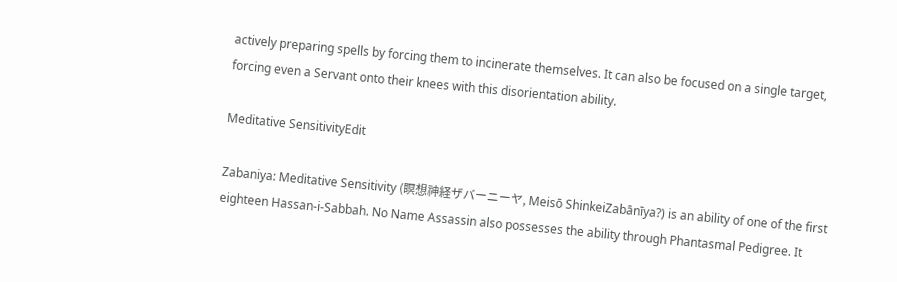actively preparing spells by forcing them to incinerate themselves. It can also be focused on a single target, forcing even a Servant onto their knees with this disorientation ability.

Meditative SensitivityEdit

Zabaniya: Meditative Sensitivity (瞑想神経ザバーニーヤ, Meisō ShinkeiZabānīya?) is an ability of one of the first eighteen Hassan-i-Sabbah. No Name Assassin also possesses the ability through Phantasmal Pedigree. It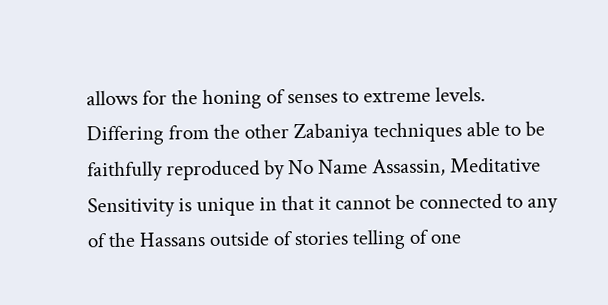allows for the honing of senses to extreme levels. Differing from the other Zabaniya techniques able to be faithfully reproduced by No Name Assassin, Meditative Sensitivity is unique in that it cannot be connected to any of the Hassans outside of stories telling of one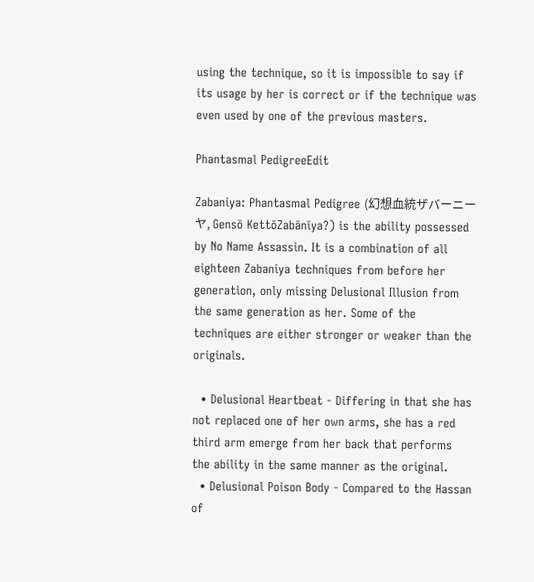using the technique, so it is impossible to say if its usage by her is correct or if the technique was even used by one of the previous masters.

Phantasmal PedigreeEdit

Zabaniya: Phantasmal Pedigree (幻想血統ザバーニーヤ, Gensō KettōZabānīya?) is the ability possessed by No Name Assassin. It is a combination of all eighteen Zabaniya techniques from before her generation, only missing Delusional Illusion from the same generation as her. Some of the techniques are either stronger or weaker than the originals.

  • Delusional Heartbeat - Differing in that she has not replaced one of her own arms, she has a red third arm emerge from her back that performs the ability in the same manner as the original.
  • Delusional Poison Body - Compared to the Hassan of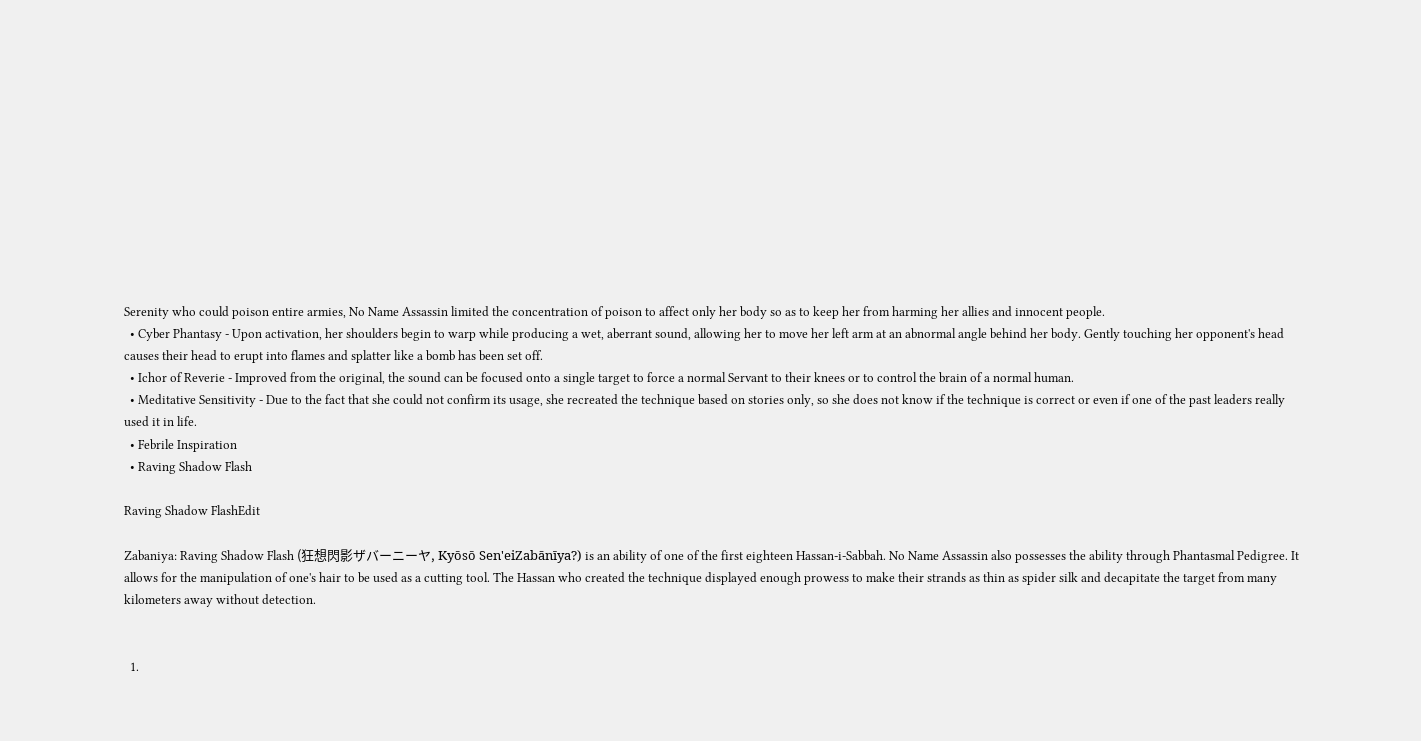Serenity who could poison entire armies, No Name Assassin limited the concentration of poison to affect only her body so as to keep her from harming her allies and innocent people.
  • Cyber Phantasy - Upon activation, her shoulders begin to warp while producing a wet, aberrant sound, allowing her to move her left arm at an abnormal angle behind her body. Gently touching her opponent's head causes their head to erupt into flames and splatter like a bomb has been set off.
  • Ichor of Reverie - Improved from the original, the sound can be focused onto a single target to force a normal Servant to their knees or to control the brain of a normal human.
  • Meditative Sensitivity - Due to the fact that she could not confirm its usage, she recreated the technique based on stories only, so she does not know if the technique is correct or even if one of the past leaders really used it in life.
  • Febrile Inspiration
  • Raving Shadow Flash

Raving Shadow FlashEdit

Zabaniya: Raving Shadow Flash (狂想閃影ザバーニーヤ, Kyōsō Sen'eiZabānīya?) is an ability of one of the first eighteen Hassan-i-Sabbah. No Name Assassin also possesses the ability through Phantasmal Pedigree. It allows for the manipulation of one's hair to be used as a cutting tool. The Hassan who created the technique displayed enough prowess to make their strands as thin as spider silk and decapitate the target from many kilometers away without detection.


  1.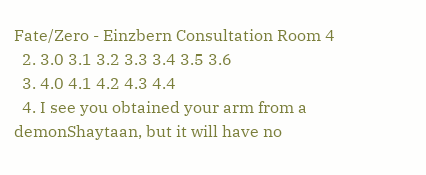Fate/Zero - Einzbern Consultation Room 4
  2. 3.0 3.1 3.2 3.3 3.4 3.5 3.6
  3. 4.0 4.1 4.2 4.3 4.4
  4. I see you obtained your arm from a demonShaytaan, but it will have no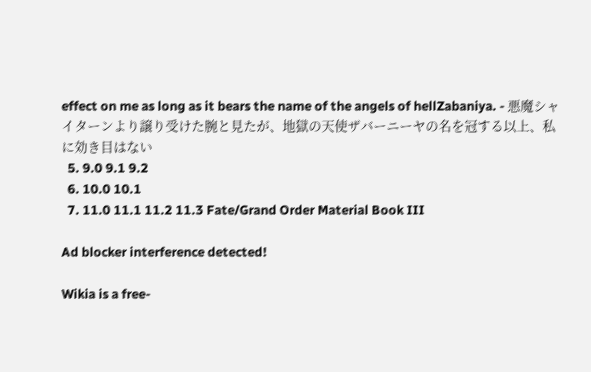effect on me as long as it bears the name of the angels of hellZabaniya. - 悪魔シャイターンより譲り受けた腕と見たが、地獄の天使ザバーニーヤの名を冠する以上、私に効き目はない
  5. 9.0 9.1 9.2
  6. 10.0 10.1
  7. 11.0 11.1 11.2 11.3 Fate/Grand Order Material Book III

Ad blocker interference detected!

Wikia is a free-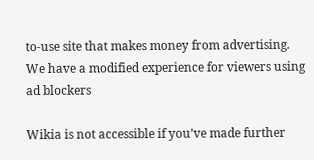to-use site that makes money from advertising. We have a modified experience for viewers using ad blockers

Wikia is not accessible if you’ve made further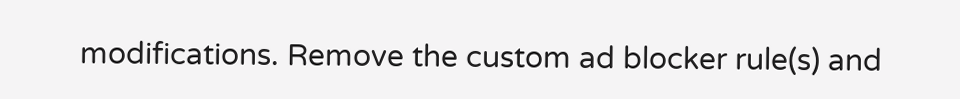modifications. Remove the custom ad blocker rule(s) and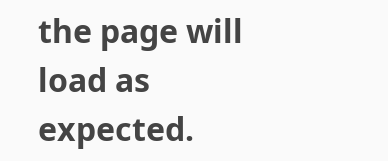the page will load as expected.